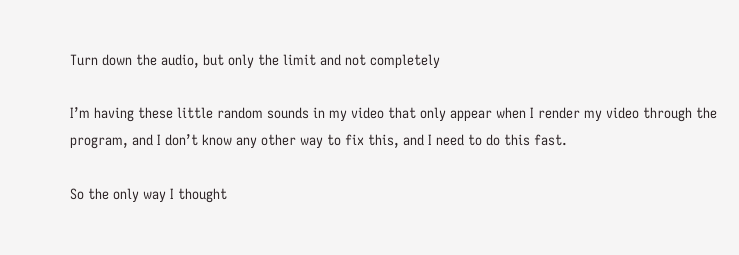Turn down the audio, but only the limit and not completely

I’m having these little random sounds in my video that only appear when I render my video through the program, and I don’t know any other way to fix this, and I need to do this fast.

So the only way I thought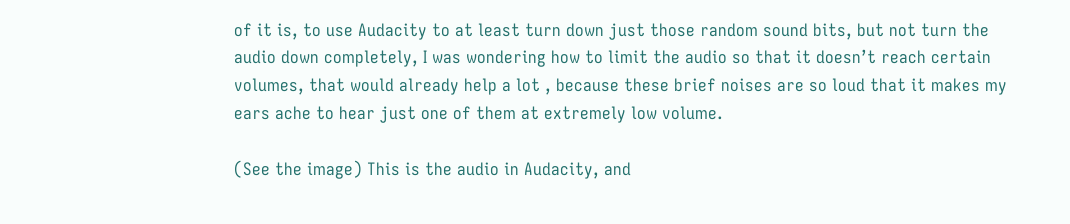of it is, to use Audacity to at least turn down just those random sound bits, but not turn the audio down completely, I was wondering how to limit the audio so that it doesn’t reach certain volumes, that would already help a lot , because these brief noises are so loud that it makes my ears ache to hear just one of them at extremely low volume.

(See the image) This is the audio in Audacity, and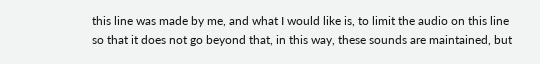this line was made by me, and what I would like is, to limit the audio on this line so that it does not go beyond that, in this way, these sounds are maintained, but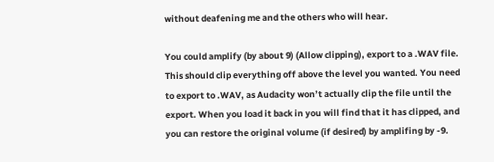without deafening me and the others who will hear.

You could amplify (by about 9) (Allow clipping), export to a .WAV file. This should clip everything off above the level you wanted. You need to export to .WAV, as Audacity won’t actually clip the file until the export. When you load it back in you will find that it has clipped, and you can restore the original volume (if desired) by amplifing by -9.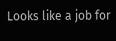Looks like a job for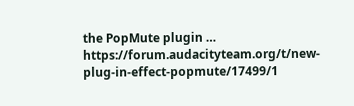the PopMute plugin … https://forum.audacityteam.org/t/new-plug-in-effect-popmute/17499/1